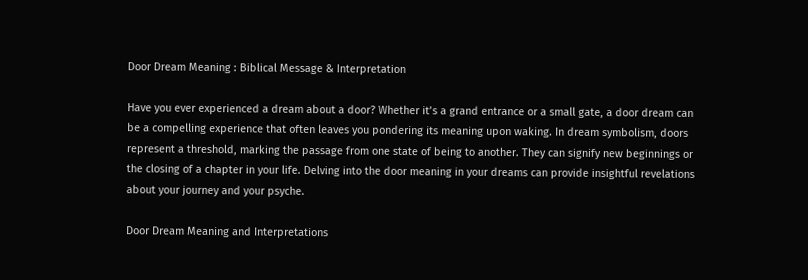Door Dream Meaning : Biblical Message & Interpretation

Have you ever experienced a dream about a door? Whether it’s a grand entrance or a small gate, a door dream can be a compelling experience that often leaves you pondering its meaning upon waking. In dream symbolism, doors represent a threshold, marking the passage from one state of being to another. They can signify new beginnings or the closing of a chapter in your life. Delving into the door meaning in your dreams can provide insightful revelations about your journey and your psyche.

Door Dream Meaning and Interpretations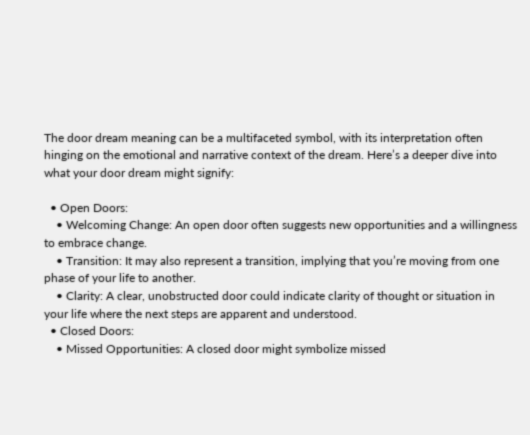The door dream meaning can be a multifaceted symbol, with its interpretation often hinging on the emotional and narrative context of the dream. Here’s a deeper dive into what your door dream might signify:

  • Open Doors:
    • Welcoming Change: An open door often suggests new opportunities and a willingness to embrace change.
    • Transition: It may also represent a transition, implying that you’re moving from one phase of your life to another.
    • Clarity: A clear, unobstructed door could indicate clarity of thought or situation in your life where the next steps are apparent and understood.
  • Closed Doors:
    • Missed Opportunities: A closed door might symbolize missed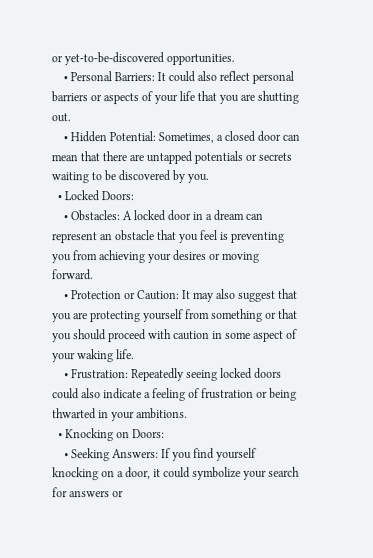or yet-to-be-discovered opportunities.
    • Personal Barriers: It could also reflect personal barriers or aspects of your life that you are shutting out.
    • Hidden Potential: Sometimes, a closed door can mean that there are untapped potentials or secrets waiting to be discovered by you.
  • Locked Doors:
    • Obstacles: A locked door in a dream can represent an obstacle that you feel is preventing you from achieving your desires or moving forward.
    • Protection or Caution: It may also suggest that you are protecting yourself from something or that you should proceed with caution in some aspect of your waking life.
    • Frustration: Repeatedly seeing locked doors could also indicate a feeling of frustration or being thwarted in your ambitions.
  • Knocking on Doors:
    • Seeking Answers: If you find yourself knocking on a door, it could symbolize your search for answers or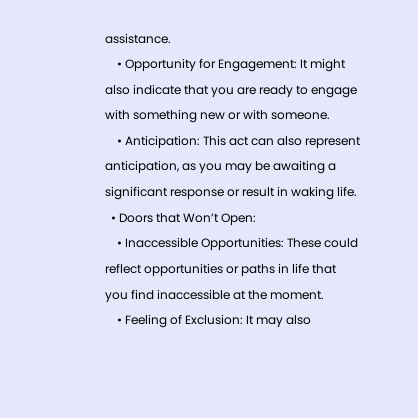assistance.
    • Opportunity for Engagement: It might also indicate that you are ready to engage with something new or with someone.
    • Anticipation: This act can also represent anticipation, as you may be awaiting a significant response or result in waking life.
  • Doors that Won’t Open:
    • Inaccessible Opportunities: These could reflect opportunities or paths in life that you find inaccessible at the moment.
    • Feeling of Exclusion: It may also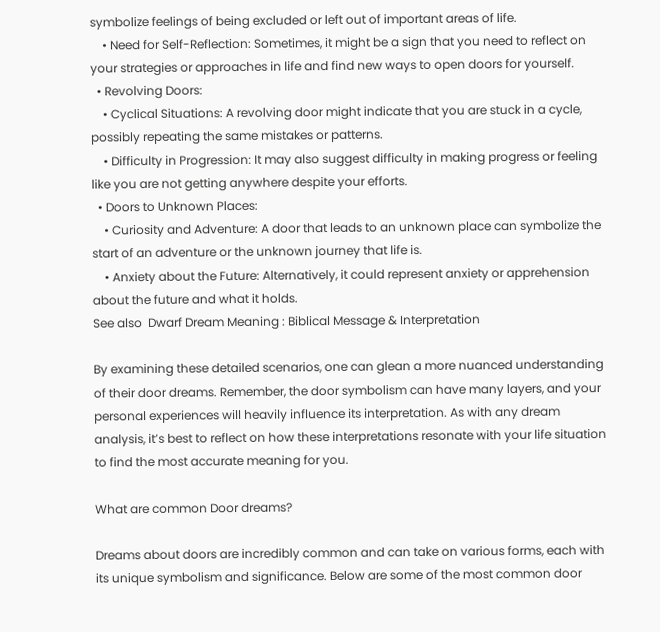symbolize feelings of being excluded or left out of important areas of life.
    • Need for Self-Reflection: Sometimes, it might be a sign that you need to reflect on your strategies or approaches in life and find new ways to open doors for yourself.
  • Revolving Doors:
    • Cyclical Situations: A revolving door might indicate that you are stuck in a cycle, possibly repeating the same mistakes or patterns.
    • Difficulty in Progression: It may also suggest difficulty in making progress or feeling like you are not getting anywhere despite your efforts.
  • Doors to Unknown Places:
    • Curiosity and Adventure: A door that leads to an unknown place can symbolize the start of an adventure or the unknown journey that life is.
    • Anxiety about the Future: Alternatively, it could represent anxiety or apprehension about the future and what it holds.
See also  Dwarf Dream Meaning : Biblical Message & Interpretation

By examining these detailed scenarios, one can glean a more nuanced understanding of their door dreams. Remember, the door symbolism can have many layers, and your personal experiences will heavily influence its interpretation. As with any dream analysis, it’s best to reflect on how these interpretations resonate with your life situation to find the most accurate meaning for you.

What are common Door dreams?

Dreams about doors are incredibly common and can take on various forms, each with its unique symbolism and significance. Below are some of the most common door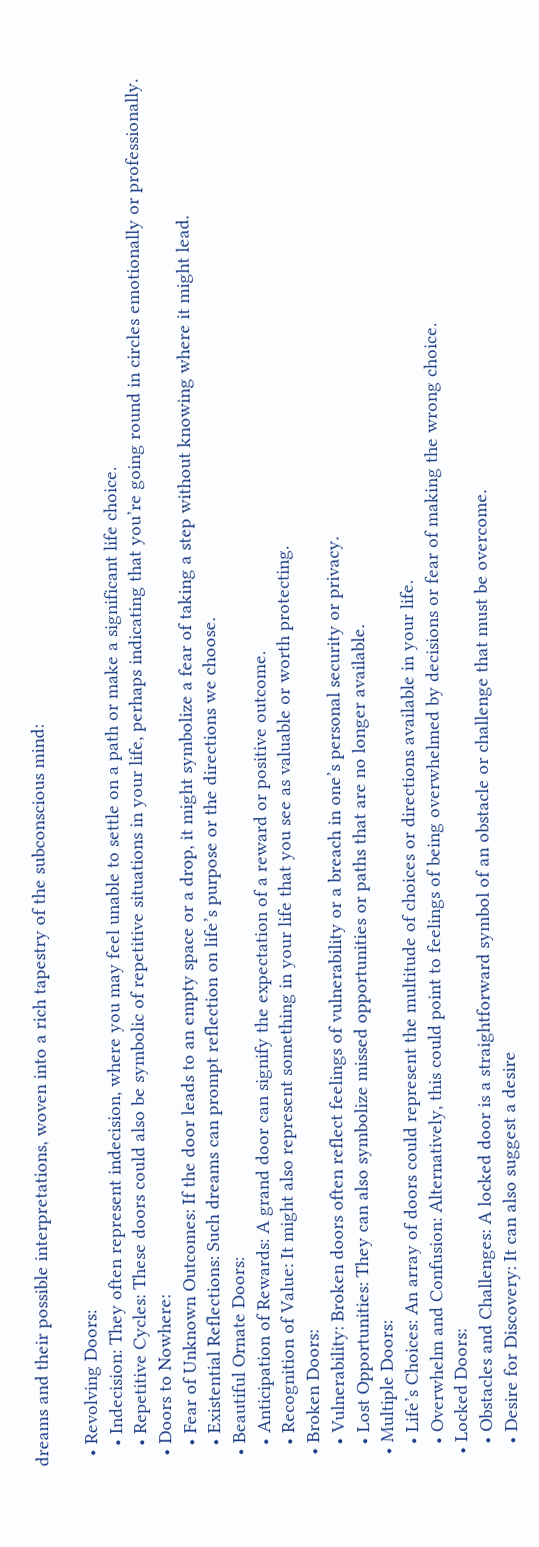dreams and their possible interpretations, woven into a rich tapestry of the subconscious mind:

  • Revolving Doors:
    • Indecision: They often represent indecision, where you may feel unable to settle on a path or make a significant life choice.
    • Repetitive Cycles: These doors could also be symbolic of repetitive situations in your life, perhaps indicating that you’re going round in circles emotionally or professionally.
  • Doors to Nowhere:
    • Fear of Unknown Outcomes: If the door leads to an empty space or a drop, it might symbolize a fear of taking a step without knowing where it might lead.
    • Existential Reflections: Such dreams can prompt reflection on life’s purpose or the directions we choose.
  • Beautiful Ornate Doors:
    • Anticipation of Rewards: A grand door can signify the expectation of a reward or positive outcome.
    • Recognition of Value: It might also represent something in your life that you see as valuable or worth protecting.
  • Broken Doors:
    • Vulnerability: Broken doors often reflect feelings of vulnerability or a breach in one’s personal security or privacy.
    • Lost Opportunities: They can also symbolize missed opportunities or paths that are no longer available.
  • Multiple Doors:
    • Life’s Choices: An array of doors could represent the multitude of choices or directions available in your life.
    • Overwhelm and Confusion: Alternatively, this could point to feelings of being overwhelmed by decisions or fear of making the wrong choice.
  • Locked Doors:
    • Obstacles and Challenges: A locked door is a straightforward symbol of an obstacle or challenge that must be overcome.
    • Desire for Discovery: It can also suggest a desire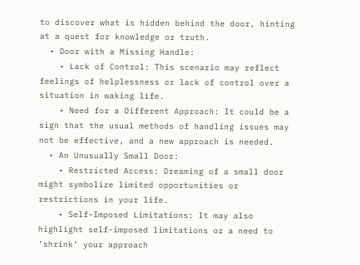to discover what is hidden behind the door, hinting at a quest for knowledge or truth.
  • Door with a Missing Handle:
    • Lack of Control: This scenario may reflect feelings of helplessness or lack of control over a situation in waking life.
    • Need for a Different Approach: It could be a sign that the usual methods of handling issues may not be effective, and a new approach is needed.
  • An Unusually Small Door:
    • Restricted Access: Dreaming of a small door might symbolize limited opportunities or restrictions in your life.
    • Self-Imposed Limitations: It may also highlight self-imposed limitations or a need to ‘shrink’ your approach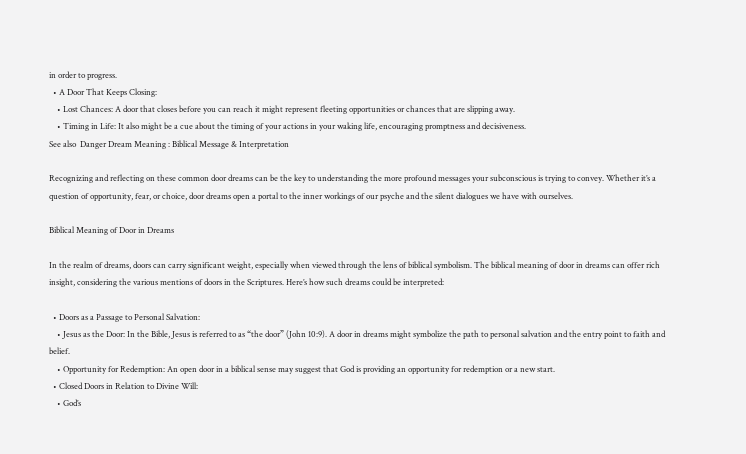in order to progress.
  • A Door That Keeps Closing:
    • Lost Chances: A door that closes before you can reach it might represent fleeting opportunities or chances that are slipping away.
    • Timing in Life: It also might be a cue about the timing of your actions in your waking life, encouraging promptness and decisiveness.
See also  Danger Dream Meaning : Biblical Message & Interpretation

Recognizing and reflecting on these common door dreams can be the key to understanding the more profound messages your subconscious is trying to convey. Whether it’s a question of opportunity, fear, or choice, door dreams open a portal to the inner workings of our psyche and the silent dialogues we have with ourselves.

Biblical Meaning of Door in Dreams

In the realm of dreams, doors can carry significant weight, especially when viewed through the lens of biblical symbolism. The biblical meaning of door in dreams can offer rich insight, considering the various mentions of doors in the Scriptures. Here’s how such dreams could be interpreted:

  • Doors as a Passage to Personal Salvation:
    • Jesus as the Door: In the Bible, Jesus is referred to as “the door” (John 10:9). A door in dreams might symbolize the path to personal salvation and the entry point to faith and belief.
    • Opportunity for Redemption: An open door in a biblical sense may suggest that God is providing an opportunity for redemption or a new start.
  • Closed Doors in Relation to Divine Will:
    • God’s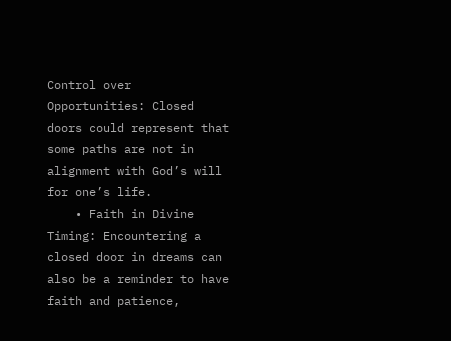Control over Opportunities: Closed doors could represent that some paths are not in alignment with God’s will for one’s life.
    • Faith in Divine Timing: Encountering a closed door in dreams can also be a reminder to have faith and patience,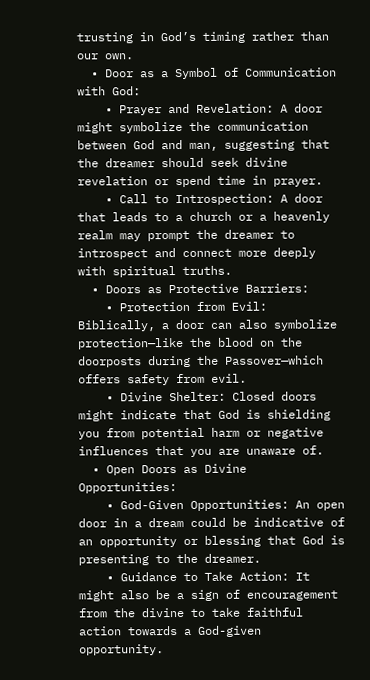trusting in God’s timing rather than our own.
  • Door as a Symbol of Communication with God:
    • Prayer and Revelation: A door might symbolize the communication between God and man, suggesting that the dreamer should seek divine revelation or spend time in prayer.
    • Call to Introspection: A door that leads to a church or a heavenly realm may prompt the dreamer to introspect and connect more deeply with spiritual truths.
  • Doors as Protective Barriers:
    • Protection from Evil: Biblically, a door can also symbolize protection—like the blood on the doorposts during the Passover—which offers safety from evil.
    • Divine Shelter: Closed doors might indicate that God is shielding you from potential harm or negative influences that you are unaware of.
  • Open Doors as Divine Opportunities:
    • God-Given Opportunities: An open door in a dream could be indicative of an opportunity or blessing that God is presenting to the dreamer.
    • Guidance to Take Action: It might also be a sign of encouragement from the divine to take faithful action towards a God-given opportunity.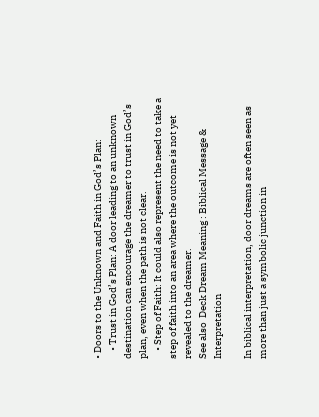• Doors to the Unknown and Faith in God’s Plan:
    • Trust in God’s Plan: A door leading to an unknown destination can encourage the dreamer to trust in God’s plan, even when the path is not clear.
    • Step of Faith: It could also represent the need to take a step of faith into an area where the outcome is not yet revealed to the dreamer.
See also  Deck Dream Meaning : Biblical Message & Interpretation

In biblical interpretation, door dreams are often seen as more than just a symbolic junction in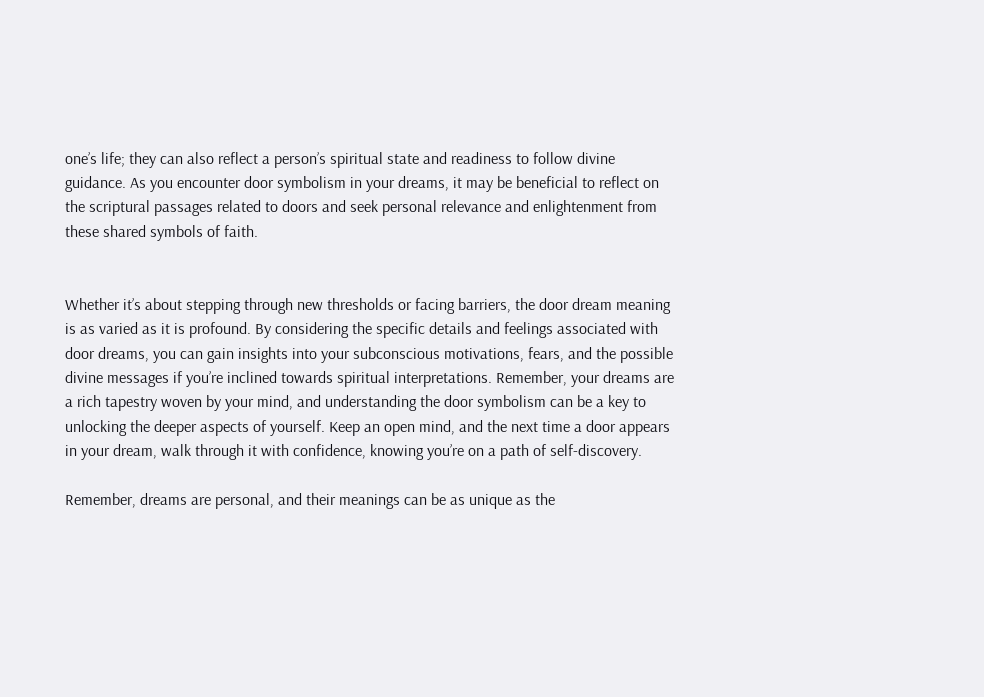one’s life; they can also reflect a person’s spiritual state and readiness to follow divine guidance. As you encounter door symbolism in your dreams, it may be beneficial to reflect on the scriptural passages related to doors and seek personal relevance and enlightenment from these shared symbols of faith.


Whether it’s about stepping through new thresholds or facing barriers, the door dream meaning is as varied as it is profound. By considering the specific details and feelings associated with door dreams, you can gain insights into your subconscious motivations, fears, and the possible divine messages if you’re inclined towards spiritual interpretations. Remember, your dreams are a rich tapestry woven by your mind, and understanding the door symbolism can be a key to unlocking the deeper aspects of yourself. Keep an open mind, and the next time a door appears in your dream, walk through it with confidence, knowing you’re on a path of self-discovery.

Remember, dreams are personal, and their meanings can be as unique as the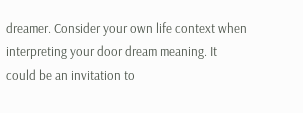dreamer. Consider your own life context when interpreting your door dream meaning. It could be an invitation to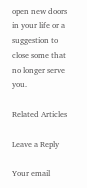open new doors in your life or a suggestion to close some that no longer serve you.

Related Articles

Leave a Reply

Your email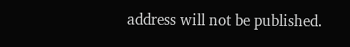address will not be published.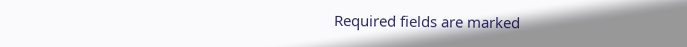Required fields are marked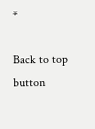*

Back to top button